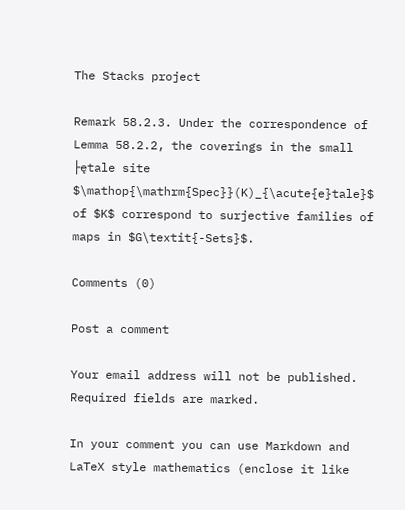The Stacks project

Remark 58.2.3. Under the correspondence of Lemma 58.2.2, the coverings in the small ├ętale site $\mathop{\mathrm{Spec}}(K)_{\acute{e}tale}$ of $K$ correspond to surjective families of maps in $G\textit{-Sets}$.

Comments (0)

Post a comment

Your email address will not be published. Required fields are marked.

In your comment you can use Markdown and LaTeX style mathematics (enclose it like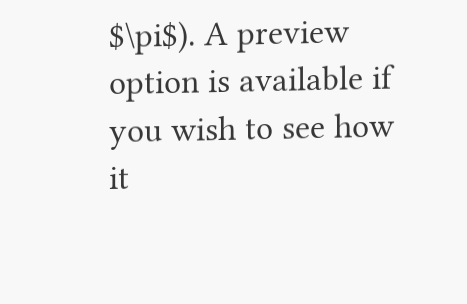$\pi$). A preview option is available if you wish to see how it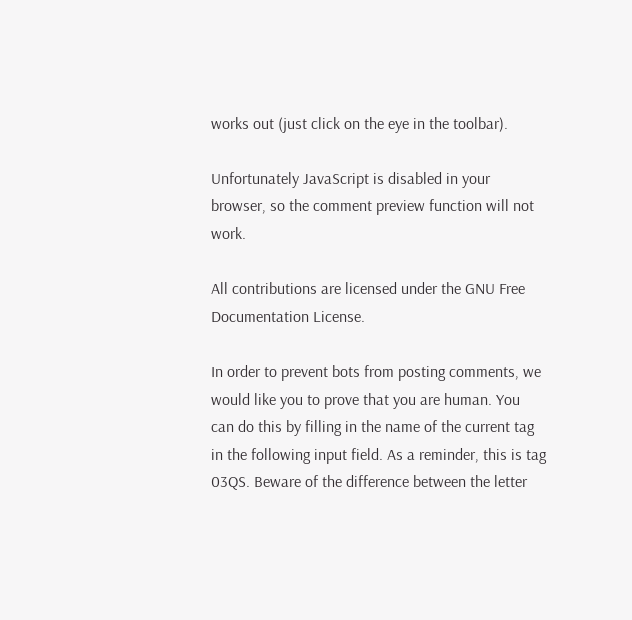works out (just click on the eye in the toolbar).

Unfortunately JavaScript is disabled in your browser, so the comment preview function will not work.

All contributions are licensed under the GNU Free Documentation License.

In order to prevent bots from posting comments, we would like you to prove that you are human. You can do this by filling in the name of the current tag in the following input field. As a reminder, this is tag 03QS. Beware of the difference between the letter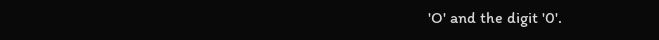'O' and the digit '0'.